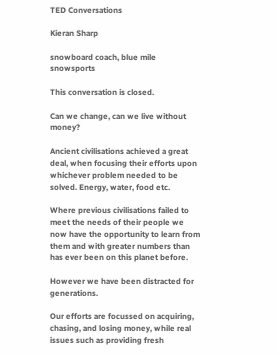TED Conversations

Kieran Sharp

snowboard coach, blue mile snowsports

This conversation is closed.

Can we change, can we live without money?

Ancient civilisations achieved a great deal, when focusing their efforts upon whichever problem needed to be solved. Energy, water, food etc.

Where previous civilisations failed to meet the needs of their people we now have the opportunity to learn from them and with greater numbers than has ever been on this planet before.

However we have been distracted for generations.

Our efforts are focussed on acquiring, chasing, and losing money, while real issues such as providing fresh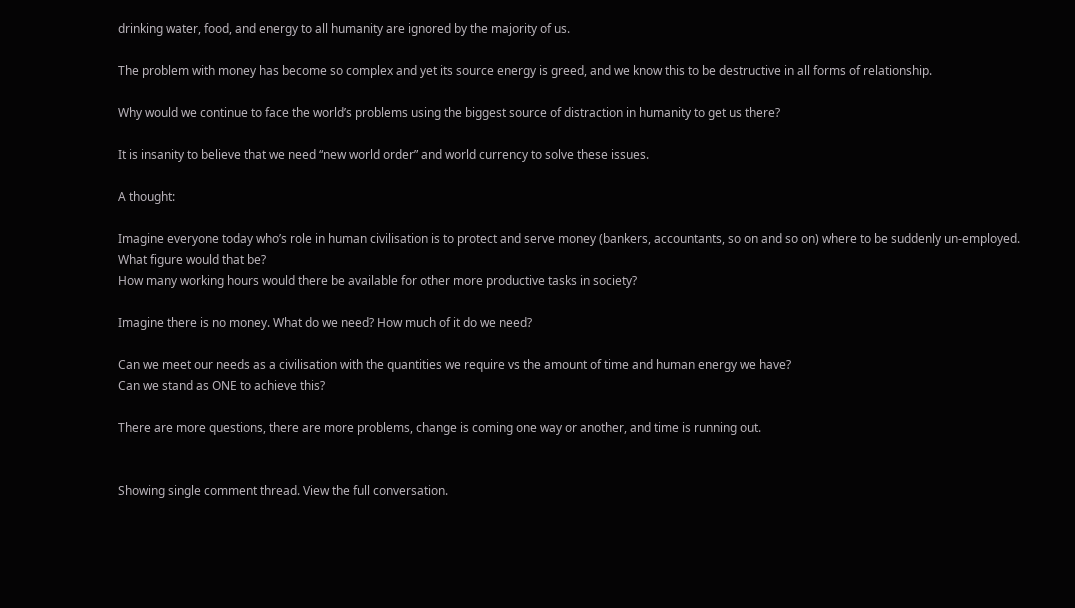drinking water, food, and energy to all humanity are ignored by the majority of us.

The problem with money has become so complex and yet its source energy is greed, and we know this to be destructive in all forms of relationship.

Why would we continue to face the world’s problems using the biggest source of distraction in humanity to get us there?

It is insanity to believe that we need “new world order” and world currency to solve these issues.

A thought:

Imagine everyone today who’s role in human civilisation is to protect and serve money (bankers, accountants, so on and so on) where to be suddenly un-employed.
What figure would that be?
How many working hours would there be available for other more productive tasks in society?

Imagine there is no money. What do we need? How much of it do we need?

Can we meet our needs as a civilisation with the quantities we require vs the amount of time and human energy we have?
Can we stand as ONE to achieve this?

There are more questions, there are more problems, change is coming one way or another, and time is running out.


Showing single comment thread. View the full conversation.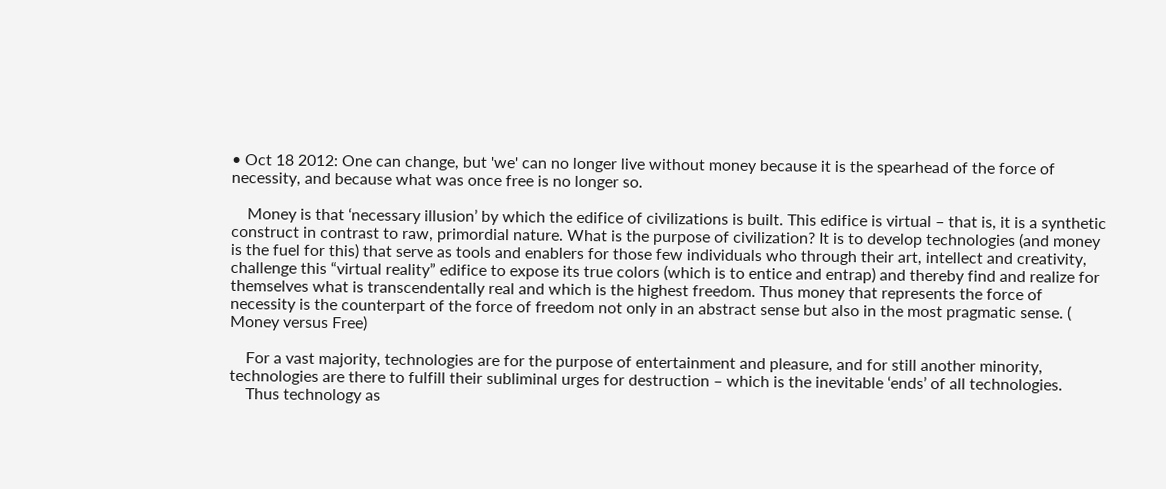• Oct 18 2012: One can change, but 'we' can no longer live without money because it is the spearhead of the force of necessity, and because what was once free is no longer so.

    Money is that ‘necessary illusion’ by which the edifice of civilizations is built. This edifice is virtual – that is, it is a synthetic construct in contrast to raw, primordial nature. What is the purpose of civilization? It is to develop technologies (and money is the fuel for this) that serve as tools and enablers for those few individuals who through their art, intellect and creativity, challenge this “virtual reality” edifice to expose its true colors (which is to entice and entrap) and thereby find and realize for themselves what is transcendentally real and which is the highest freedom. Thus money that represents the force of necessity is the counterpart of the force of freedom not only in an abstract sense but also in the most pragmatic sense. ( Money versus Free)

    For a vast majority, technologies are for the purpose of entertainment and pleasure, and for still another minority, technologies are there to fulfill their subliminal urges for destruction – which is the inevitable ‘ends’ of all technologies.
    Thus technology as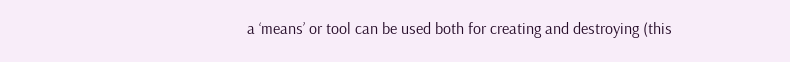a ‘means’ or tool can be used both for creating and destroying (this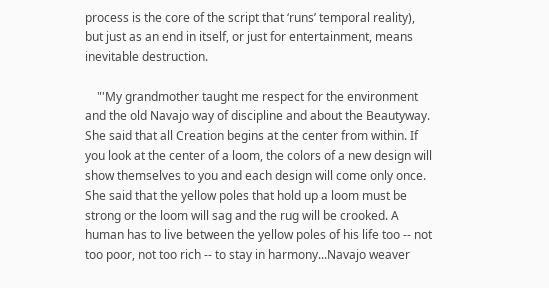process is the core of the script that ‘runs’ temporal reality), but just as an end in itself, or just for entertainment, means inevitable destruction.

    "'My grandmother taught me respect for the environment and the old Navajo way of discipline and about the Beautyway. She said that all Creation begins at the center from within. If you look at the center of a loom, the colors of a new design will show themselves to you and each design will come only once. She said that the yellow poles that hold up a loom must be strong or the loom will sag and the rug will be crooked. A human has to live between the yellow poles of his life too -- not too poor, not too rich -- to stay in harmony...Navajo weaver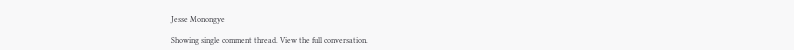Jesse Monongye

Showing single comment thread. View the full conversation.